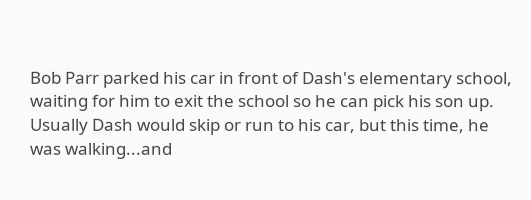Bob Parr parked his car in front of Dash's elementary school, waiting for him to exit the school so he can pick his son up. Usually Dash would skip or run to his car, but this time, he was walking...and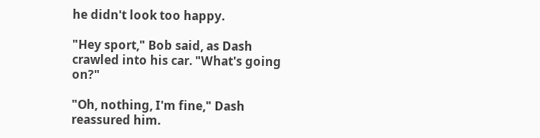he didn't look too happy.

"Hey sport," Bob said, as Dash crawled into his car. "What's going on?"

"Oh, nothing, I'm fine," Dash reassured him.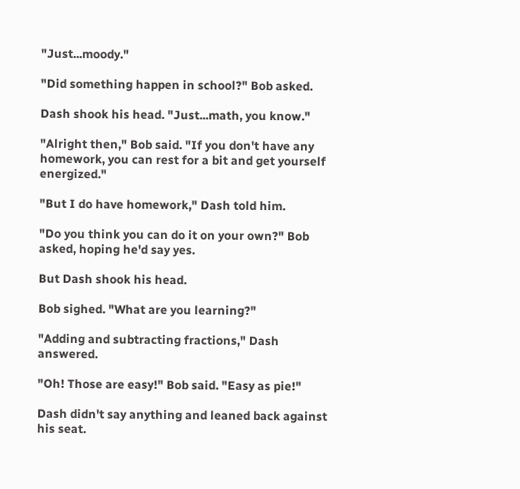"Just...moody."

"Did something happen in school?" Bob asked.

Dash shook his head. "Just...math, you know."

"Alright then," Bob said. "If you don't have any homework, you can rest for a bit and get yourself energized."

"But I do have homework," Dash told him.

"Do you think you can do it on your own?" Bob asked, hoping he'd say yes.

But Dash shook his head.

Bob sighed. "What are you learning?"

"Adding and subtracting fractions," Dash answered.

"Oh! Those are easy!" Bob said. "Easy as pie!"

Dash didn't say anything and leaned back against his seat.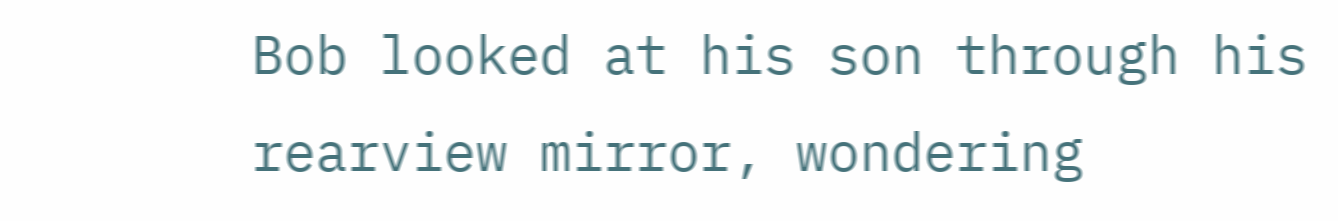Bob looked at his son through his rearview mirror, wondering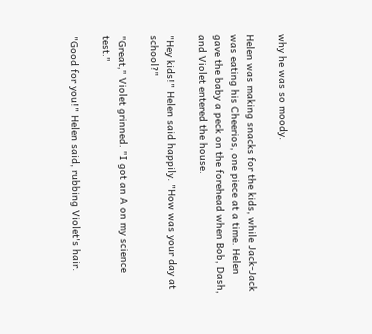why he was so moody.

Helen was making snacks for the kids, while Jack-Jack was eating his Cheerios, one piece at a time. Helen gave the baby a peck on the forehead when Bob, Dash, and Violet entered the house.

"Hey kids!" Helen said happily. "How was your day at school?"

"Great," Violet grinned. "I got an A on my science test."

"Good for you!" Helen said, rubbing Violet's hair.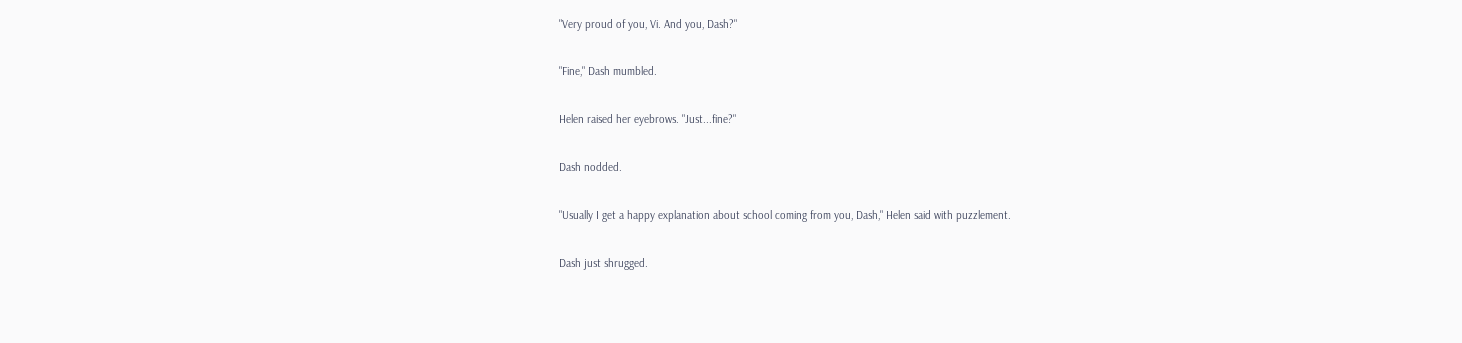"Very proud of you, Vi. And you, Dash?"

"Fine," Dash mumbled.

Helen raised her eyebrows. "Just...fine?"

Dash nodded.

"Usually I get a happy explanation about school coming from you, Dash," Helen said with puzzlement.

Dash just shrugged.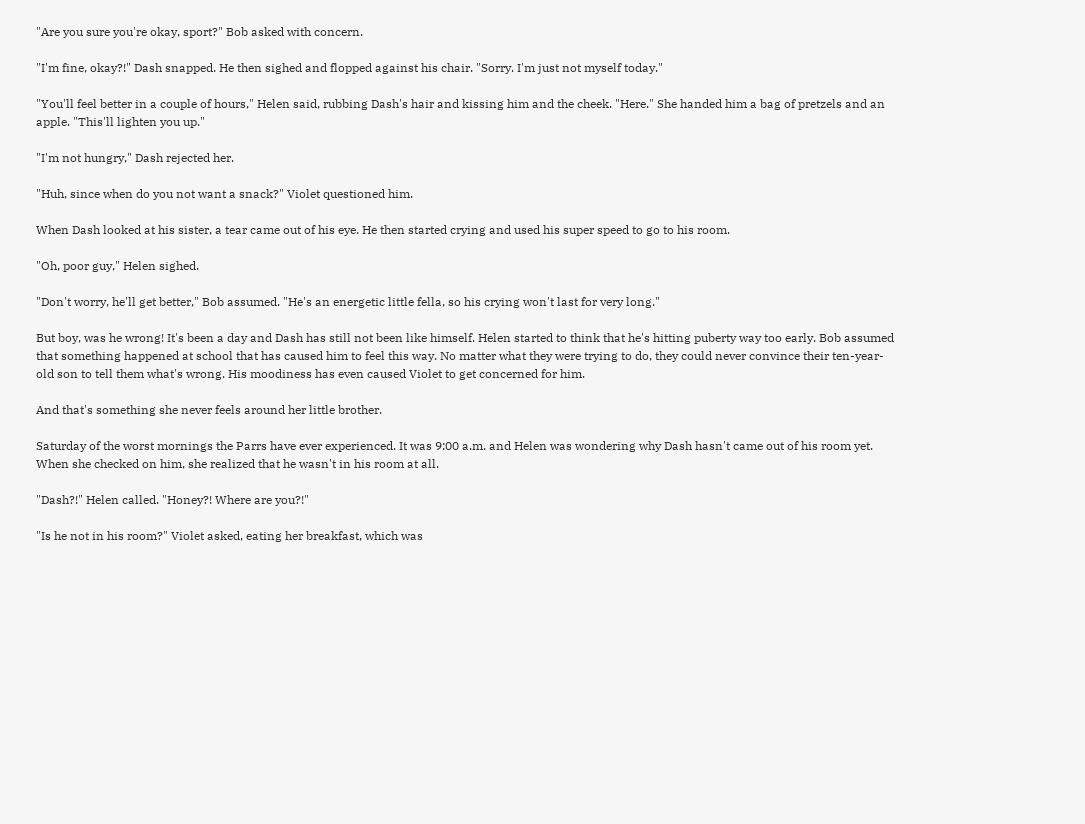"Are you sure you're okay, sport?" Bob asked with concern.

"I'm fine, okay?!" Dash snapped. He then sighed and flopped against his chair. "Sorry. I'm just not myself today."

"You'll feel better in a couple of hours," Helen said, rubbing Dash's hair and kissing him and the cheek. "Here." She handed him a bag of pretzels and an apple. "This'll lighten you up."

"I'm not hungry," Dash rejected her.

"Huh, since when do you not want a snack?" Violet questioned him.

When Dash looked at his sister, a tear came out of his eye. He then started crying and used his super speed to go to his room.

"Oh, poor guy," Helen sighed.

"Don't worry, he'll get better," Bob assumed. "He's an energetic little fella, so his crying won't last for very long."

But boy, was he wrong! It's been a day and Dash has still not been like himself. Helen started to think that he's hitting puberty way too early. Bob assumed that something happened at school that has caused him to feel this way. No matter what they were trying to do, they could never convince their ten-year-old son to tell them what's wrong. His moodiness has even caused Violet to get concerned for him.

And that's something she never feels around her little brother.

Saturday of the worst mornings the Parrs have ever experienced. It was 9:00 a.m. and Helen was wondering why Dash hasn't came out of his room yet. When she checked on him, she realized that he wasn't in his room at all.

"Dash?!" Helen called. "Honey?! Where are you?!"

"Is he not in his room?" Violet asked, eating her breakfast, which was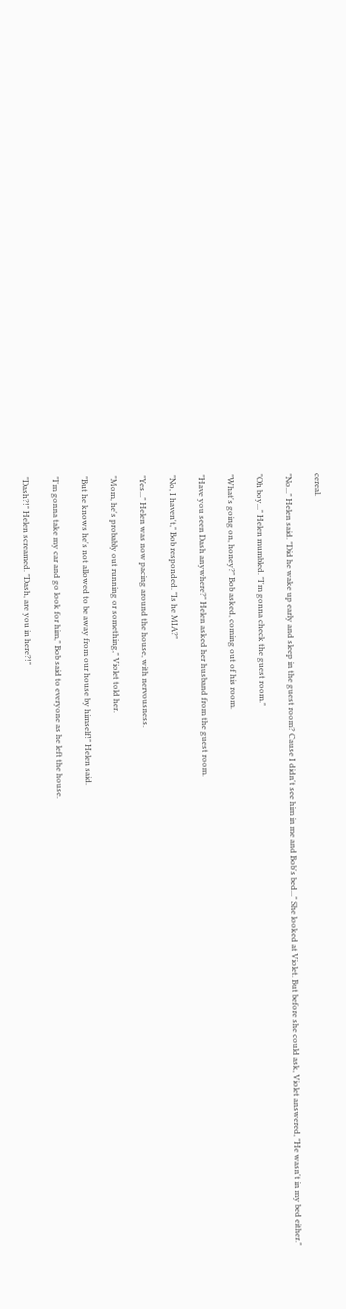cereal.

"No..." Helen said. "Did he wake up early and sleep in the guest room? Cause I didn't see him in me and Bob's bed..." She looked at Violet. But before she could ask, Violet answered, "He wasn't in my bed either."

"Oh boy..." Helen mumbled. "I'm gonna check the guest room."

"What's going on, honey?" Bob asked, coming out of his room.

"Have you seen Dash anywhere?" Helen asked her husband from the guest room.

"No, I haven't," Bob responded. "Is he MIA?"

"Yes..." Helen was now pacing around the house, with nervousness.

"Mom, he's probably out running or something," Violet told her.

"But he knows he's not allowed to be away from our house by himself!" Helen said.

"I'm gonna take my car and go look for him," Bob said to everyone as he left the house.

"Dash?!" Helen screamed. "Dash, are you in here?!"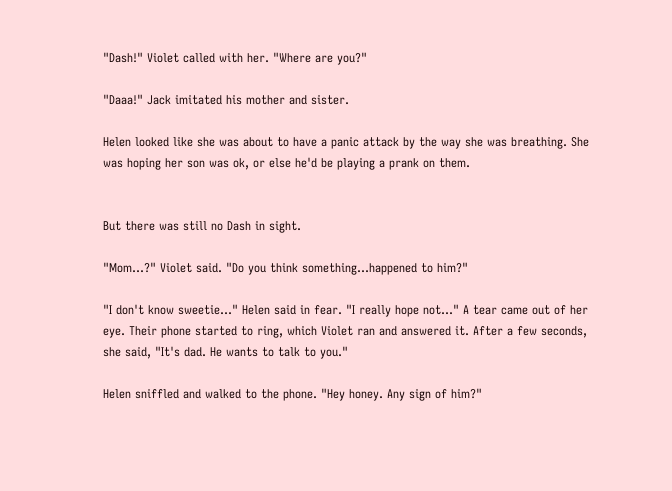"Dash!" Violet called with her. "Where are you?"

"Daaa!" Jack imitated his mother and sister.

Helen looked like she was about to have a panic attack by the way she was breathing. She was hoping her son was ok, or else he'd be playing a prank on them.


But there was still no Dash in sight.

"Mom...?" Violet said. "Do you think something...happened to him?"

"I don't know sweetie..." Helen said in fear. "I really hope not..." A tear came out of her eye. Their phone started to ring, which Violet ran and answered it. After a few seconds, she said, "It's dad. He wants to talk to you."

Helen sniffled and walked to the phone. "Hey honey. Any sign of him?"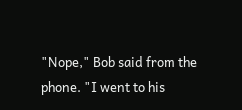"Nope," Bob said from the phone. "I went to his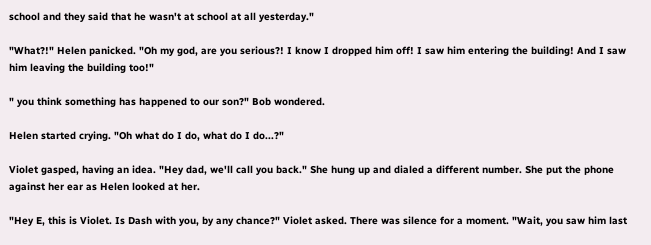school and they said that he wasn't at school at all yesterday."

"What?!" Helen panicked. "Oh my god, are you serious?! I know I dropped him off! I saw him entering the building! And I saw him leaving the building too!"

" you think something has happened to our son?" Bob wondered.

Helen started crying. "Oh what do I do, what do I do...?"

Violet gasped, having an idea. "Hey dad, we'll call you back." She hung up and dialed a different number. She put the phone against her ear as Helen looked at her.

"Hey E, this is Violet. Is Dash with you, by any chance?" Violet asked. There was silence for a moment. "Wait, you saw him last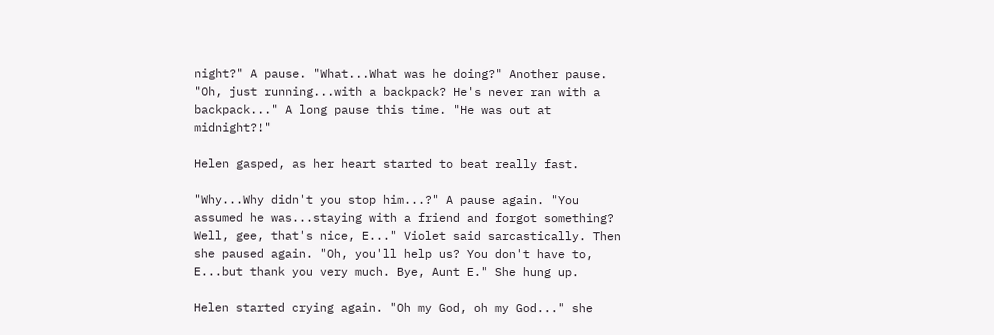night?" A pause. "What...What was he doing?" Another pause. "Oh, just running...with a backpack? He's never ran with a backpack..." A long pause this time. "He was out at midnight?!"

Helen gasped, as her heart started to beat really fast.

"Why...Why didn't you stop him...?" A pause again. "You assumed he was...staying with a friend and forgot something? Well, gee, that's nice, E..." Violet said sarcastically. Then she paused again. "Oh, you'll help us? You don't have to, E...but thank you very much. Bye, Aunt E." She hung up.

Helen started crying again. "Oh my God, oh my God..." she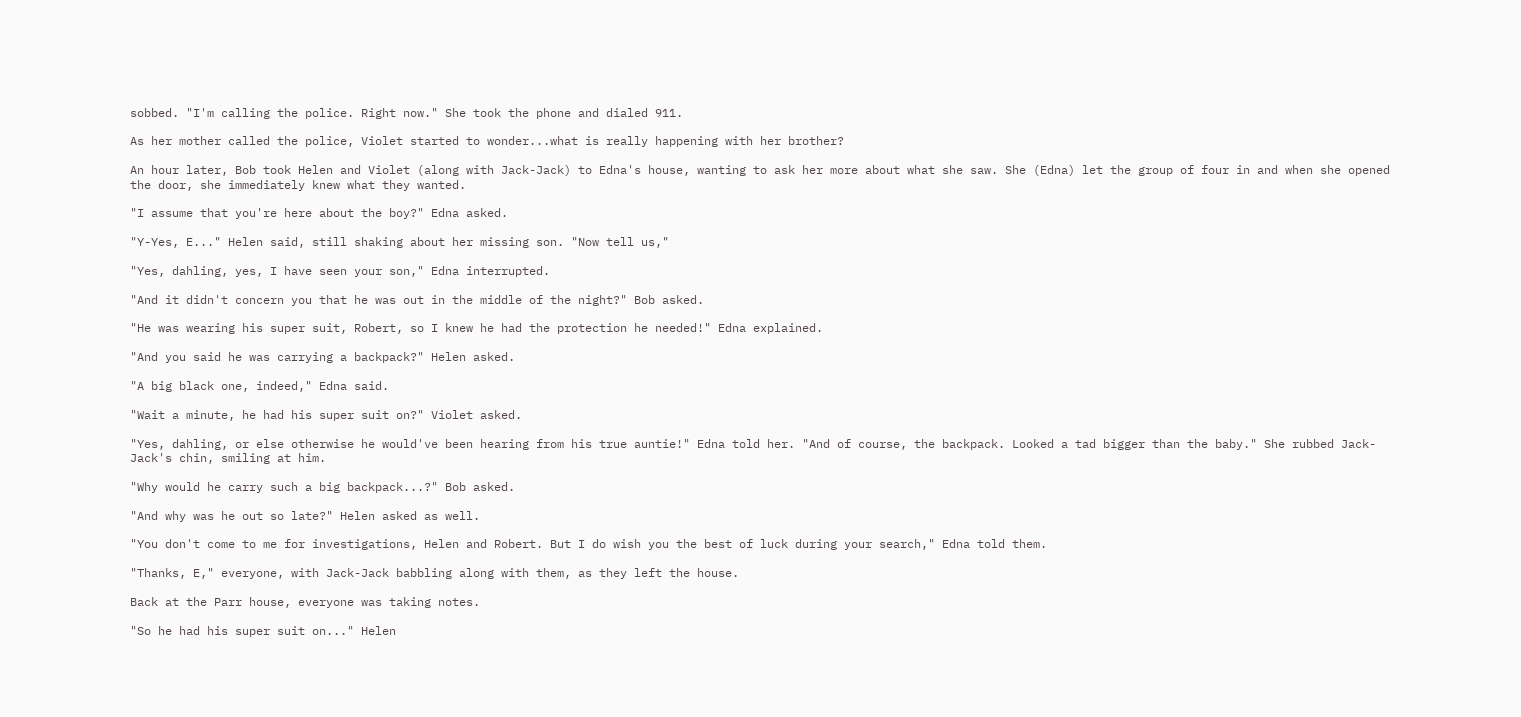sobbed. "I'm calling the police. Right now." She took the phone and dialed 911.

As her mother called the police, Violet started to wonder...what is really happening with her brother?

An hour later, Bob took Helen and Violet (along with Jack-Jack) to Edna's house, wanting to ask her more about what she saw. She (Edna) let the group of four in and when she opened the door, she immediately knew what they wanted.

"I assume that you're here about the boy?" Edna asked.

"Y-Yes, E..." Helen said, still shaking about her missing son. "Now tell us,"

"Yes, dahling, yes, I have seen your son," Edna interrupted.

"And it didn't concern you that he was out in the middle of the night?" Bob asked.

"He was wearing his super suit, Robert, so I knew he had the protection he needed!" Edna explained.

"And you said he was carrying a backpack?" Helen asked.

"A big black one, indeed," Edna said.

"Wait a minute, he had his super suit on?" Violet asked.

"Yes, dahling, or else otherwise he would've been hearing from his true auntie!" Edna told her. "And of course, the backpack. Looked a tad bigger than the baby." She rubbed Jack-Jack's chin, smiling at him.

"Why would he carry such a big backpack...?" Bob asked.

"And why was he out so late?" Helen asked as well.

"You don't come to me for investigations, Helen and Robert. But I do wish you the best of luck during your search," Edna told them.

"Thanks, E," everyone, with Jack-Jack babbling along with them, as they left the house.

Back at the Parr house, everyone was taking notes.

"So he had his super suit on..." Helen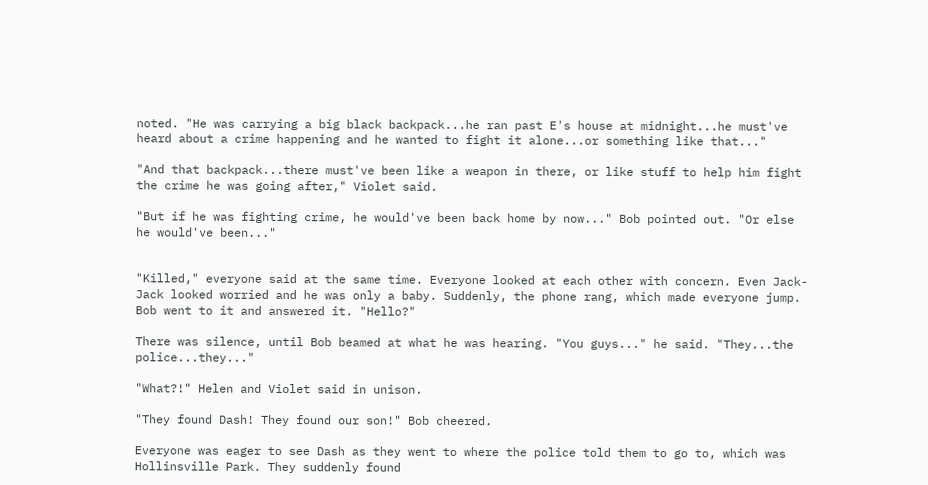noted. "He was carrying a big black backpack...he ran past E's house at midnight...he must've heard about a crime happening and he wanted to fight it alone...or something like that..."

"And that backpack...there must've been like a weapon in there, or like stuff to help him fight the crime he was going after," Violet said.

"But if he was fighting crime, he would've been back home by now..." Bob pointed out. "Or else he would've been..."


"Killed," everyone said at the same time. Everyone looked at each other with concern. Even Jack-Jack looked worried and he was only a baby. Suddenly, the phone rang, which made everyone jump. Bob went to it and answered it. "Hello?"

There was silence, until Bob beamed at what he was hearing. "You guys..." he said. "They...the police...they..."

"What?!" Helen and Violet said in unison.

"They found Dash! They found our son!" Bob cheered.

Everyone was eager to see Dash as they went to where the police told them to go to, which was Hollinsville Park. They suddenly found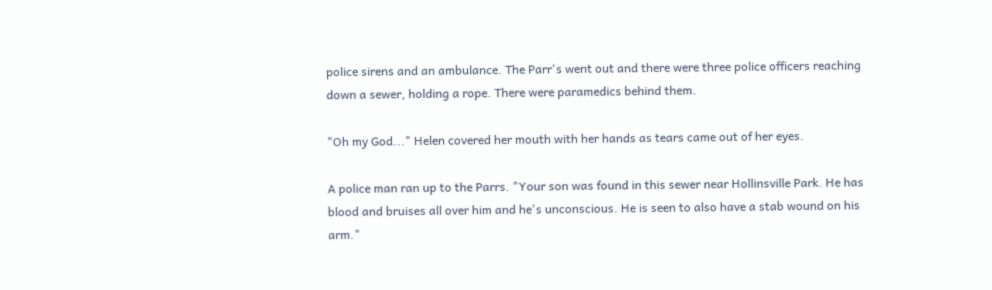police sirens and an ambulance. The Parr's went out and there were three police officers reaching down a sewer, holding a rope. There were paramedics behind them.

"Oh my God..." Helen covered her mouth with her hands as tears came out of her eyes.

A police man ran up to the Parrs. "Your son was found in this sewer near Hollinsville Park. He has blood and bruises all over him and he's unconscious. He is seen to also have a stab wound on his arm."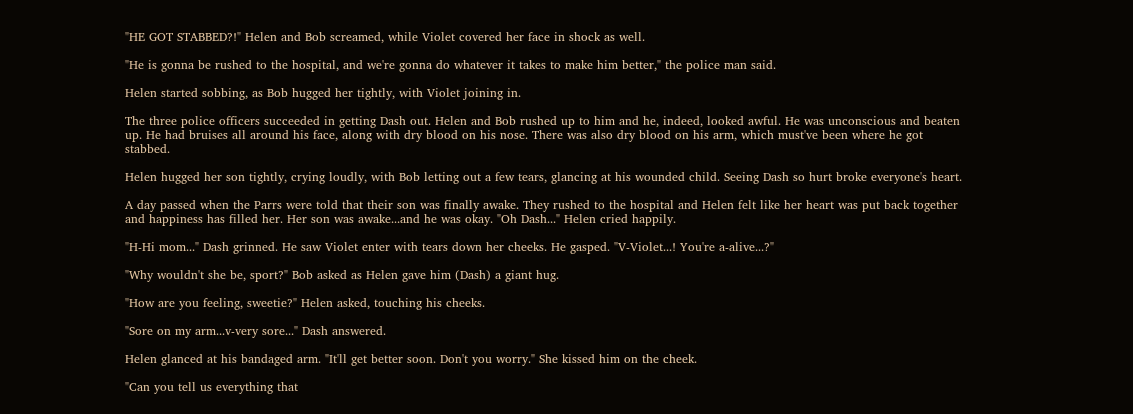"HE GOT STABBED?!" Helen and Bob screamed, while Violet covered her face in shock as well.

"He is gonna be rushed to the hospital, and we're gonna do whatever it takes to make him better," the police man said.

Helen started sobbing, as Bob hugged her tightly, with Violet joining in.

The three police officers succeeded in getting Dash out. Helen and Bob rushed up to him and he, indeed, looked awful. He was unconscious and beaten up. He had bruises all around his face, along with dry blood on his nose. There was also dry blood on his arm, which must've been where he got stabbed.

Helen hugged her son tightly, crying loudly, with Bob letting out a few tears, glancing at his wounded child. Seeing Dash so hurt broke everyone's heart.

A day passed when the Parrs were told that their son was finally awake. They rushed to the hospital and Helen felt like her heart was put back together and happiness has filled her. Her son was awake...and he was okay. "Oh Dash..." Helen cried happily.

"H-Hi mom..." Dash grinned. He saw Violet enter with tears down her cheeks. He gasped. "V-Violet...! You're a-alive...?"

"Why wouldn't she be, sport?" Bob asked as Helen gave him (Dash) a giant hug.

"How are you feeling, sweetie?" Helen asked, touching his cheeks.

"Sore on my arm...v-very sore..." Dash answered.

Helen glanced at his bandaged arm. "It'll get better soon. Don't you worry." She kissed him on the cheek.

"Can you tell us everything that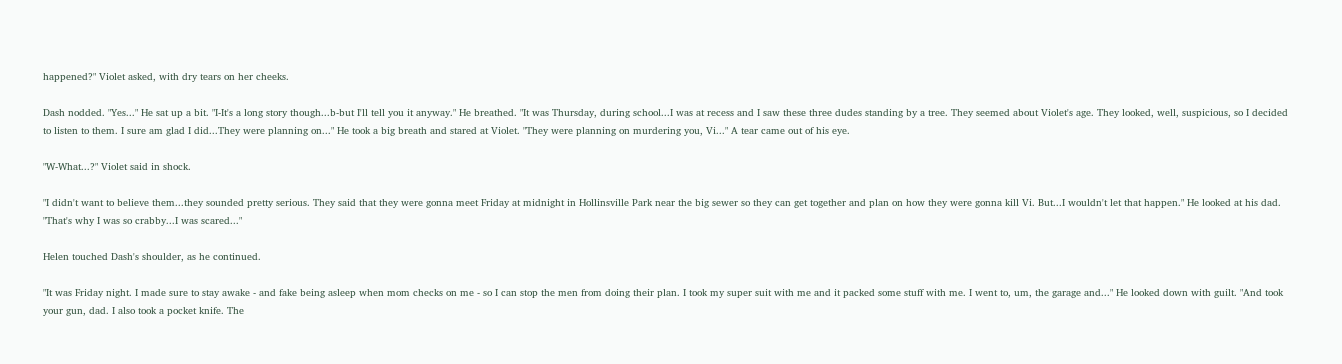happened?" Violet asked, with dry tears on her cheeks.

Dash nodded. "Yes..." He sat up a bit. "I-It's a long story though...b-but I'll tell you it anyway." He breathed. "It was Thursday, during school...I was at recess and I saw these three dudes standing by a tree. They seemed about Violet's age. They looked, well, suspicious, so I decided to listen to them. I sure am glad I did...They were planning on..." He took a big breath and stared at Violet. "They were planning on murdering you, Vi..." A tear came out of his eye.

"W-What...?" Violet said in shock.

"I didn't want to believe them...they sounded pretty serious. They said that they were gonna meet Friday at midnight in Hollinsville Park near the big sewer so they can get together and plan on how they were gonna kill Vi. But...I wouldn't let that happen." He looked at his dad. "That's why I was so crabby...I was scared..."

Helen touched Dash's shoulder, as he continued.

"It was Friday night. I made sure to stay awake - and fake being asleep when mom checks on me - so I can stop the men from doing their plan. I took my super suit with me and it packed some stuff with me. I went to, um, the garage and..." He looked down with guilt. "And took your gun, dad. I also took a pocket knife. The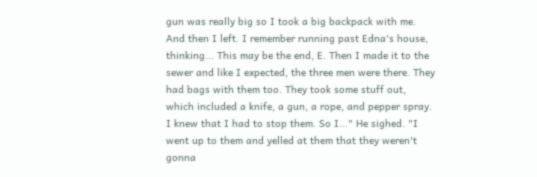gun was really big so I took a big backpack with me. And then I left. I remember running past Edna's house, thinking... This may be the end, E. Then I made it to the sewer and like I expected, the three men were there. They had bags with them too. They took some stuff out, which included a knife, a gun, a rope, and pepper spray. I knew that I had to stop them. So I..." He sighed. "I went up to them and yelled at them that they weren't gonna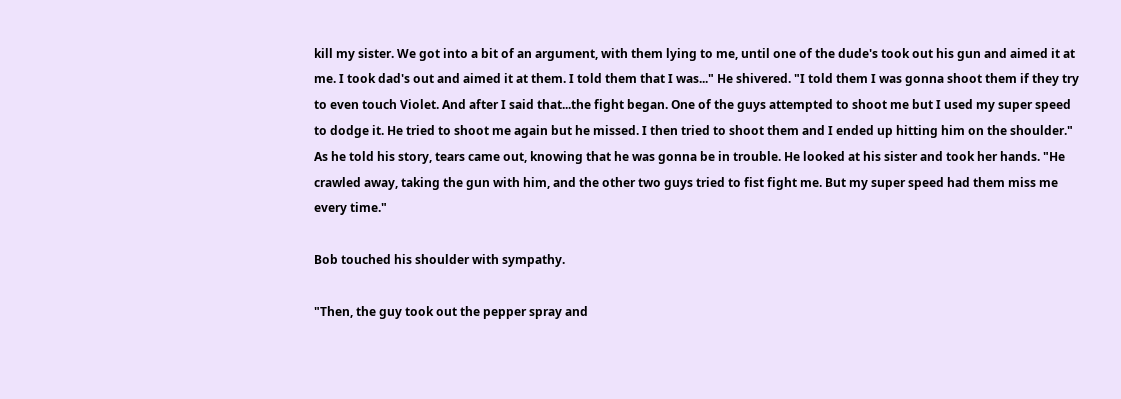kill my sister. We got into a bit of an argument, with them lying to me, until one of the dude's took out his gun and aimed it at me. I took dad's out and aimed it at them. I told them that I was..." He shivered. "I told them I was gonna shoot them if they try to even touch Violet. And after I said that...the fight began. One of the guys attempted to shoot me but I used my super speed to dodge it. He tried to shoot me again but he missed. I then tried to shoot them and I ended up hitting him on the shoulder." As he told his story, tears came out, knowing that he was gonna be in trouble. He looked at his sister and took her hands. "He crawled away, taking the gun with him, and the other two guys tried to fist fight me. But my super speed had them miss me every time."

Bob touched his shoulder with sympathy.

"Then, the guy took out the pepper spray and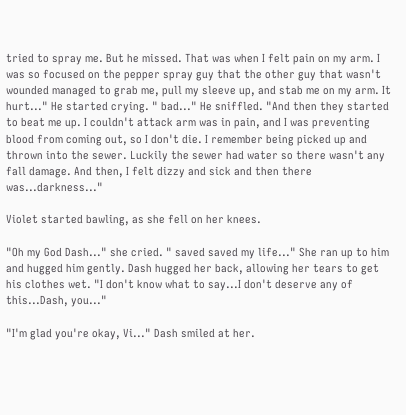tried to spray me. But he missed. That was when I felt pain on my arm. I was so focused on the pepper spray guy that the other guy that wasn't wounded managed to grab me, pull my sleeve up, and stab me on my arm. It hurt..." He started crying. " bad..." He sniffled. "And then they started to beat me up. I couldn't attack arm was in pain, and I was preventing blood from coming out, so I don't die. I remember being picked up and thrown into the sewer. Luckily the sewer had water so there wasn't any fall damage. And then, I felt dizzy and sick and then there was...darkness..."

Violet started bawling, as she fell on her knees.

"Oh my God Dash..." she cried. " saved saved my life..." She ran up to him and hugged him gently. Dash hugged her back, allowing her tears to get his clothes wet. "I don't know what to say...I don't deserve any of this...Dash, you..."

"I'm glad you're okay, Vi..." Dash smiled at her.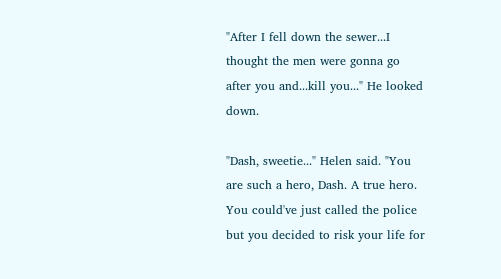"After I fell down the sewer...I thought the men were gonna go after you and...kill you..." He looked down.

"Dash, sweetie..." Helen said. "You are such a hero, Dash. A true hero. You could've just called the police but you decided to risk your life for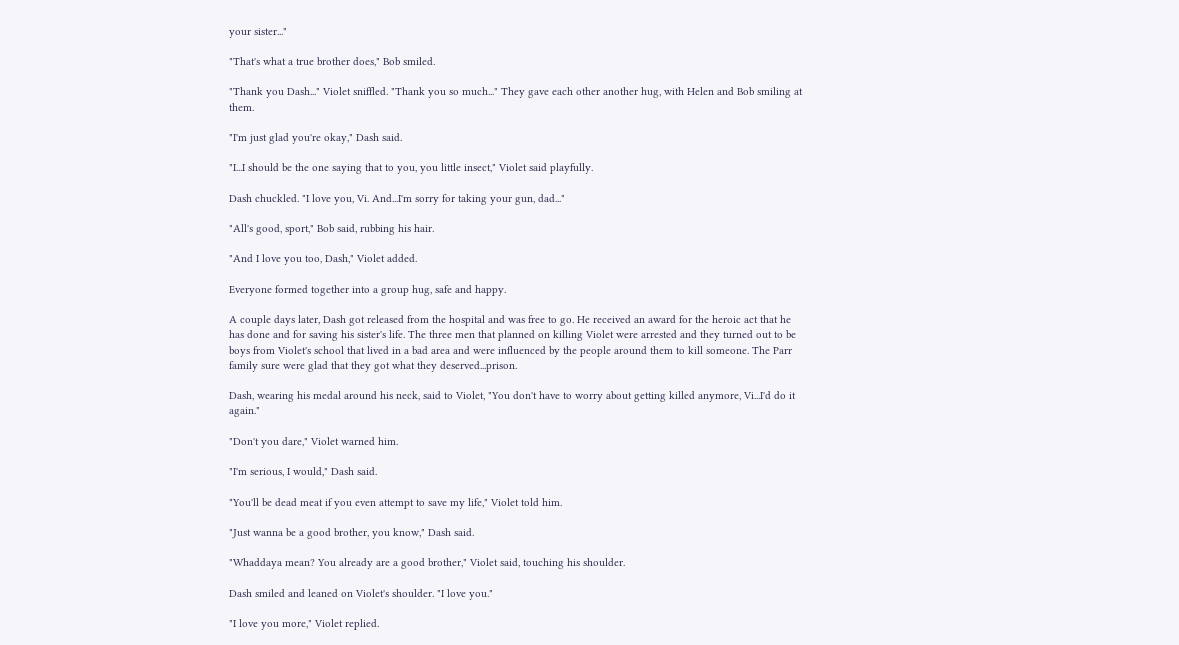your sister..."

"That's what a true brother does," Bob smiled.

"Thank you Dash..." Violet sniffled. "Thank you so much..." They gave each other another hug, with Helen and Bob smiling at them.

"I'm just glad you're okay," Dash said.

"I...I should be the one saying that to you, you little insect," Violet said playfully.

Dash chuckled. "I love you, Vi. And...I'm sorry for taking your gun, dad..."

"All's good, sport," Bob said, rubbing his hair.

"And I love you too, Dash," Violet added.

Everyone formed together into a group hug, safe and happy.

A couple days later, Dash got released from the hospital and was free to go. He received an award for the heroic act that he has done and for saving his sister's life. The three men that planned on killing Violet were arrested and they turned out to be boys from Violet's school that lived in a bad area and were influenced by the people around them to kill someone. The Parr family sure were glad that they got what they deserved...prison.

Dash, wearing his medal around his neck, said to Violet, "You don't have to worry about getting killed anymore, Vi...I'd do it again."

"Don't you dare," Violet warned him.

"I'm serious, I would," Dash said.

"You'll be dead meat if you even attempt to save my life," Violet told him.

"Just wanna be a good brother, you know," Dash said.

"Whaddaya mean? You already are a good brother," Violet said, touching his shoulder.

Dash smiled and leaned on Violet's shoulder. "I love you."

"I love you more," Violet replied.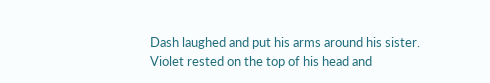Dash laughed and put his arms around his sister. Violet rested on the top of his head and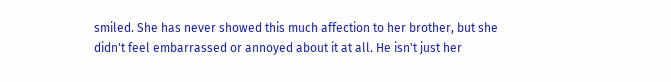smiled. She has never showed this much affection to her brother, but she didn't feel embarrassed or annoyed about it at all. He isn't just her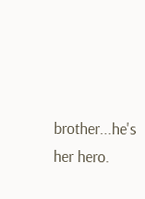brother...he's her hero.